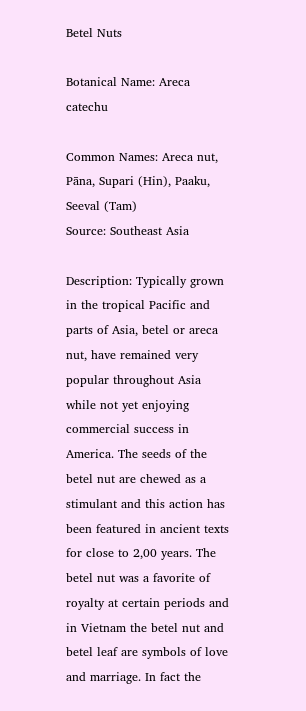Betel Nuts

Botanical Name: Areca catechu

Common Names: Areca nut,  Pāna, Supari (Hin), Paaku, Seeval (Tam)
Source: Southeast Asia

Description: Typically grown in the tropical Pacific and parts of Asia, betel or areca nut, have remained very popular throughout Asia while not yet enjoying commercial success in America. The seeds of the betel nut are chewed as a stimulant and this action has been featured in ancient texts for close to 2,00 years. The betel nut was a favorite of royalty at certain periods and in Vietnam the betel nut and betel leaf are symbols of love and marriage. In fact the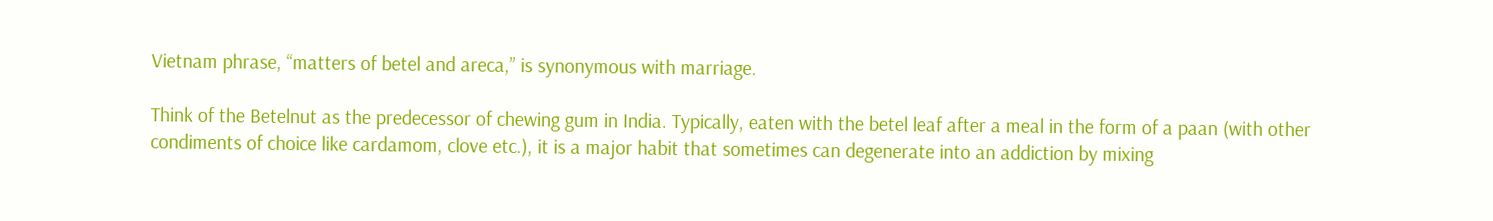Vietnam phrase, “matters of betel and areca,” is synonymous with marriage.

Think of the Betelnut as the predecessor of chewing gum in India. Typically, eaten with the betel leaf after a meal in the form of a paan (with other condiments of choice like cardamom, clove etc.), it is a major habit that sometimes can degenerate into an addiction by mixing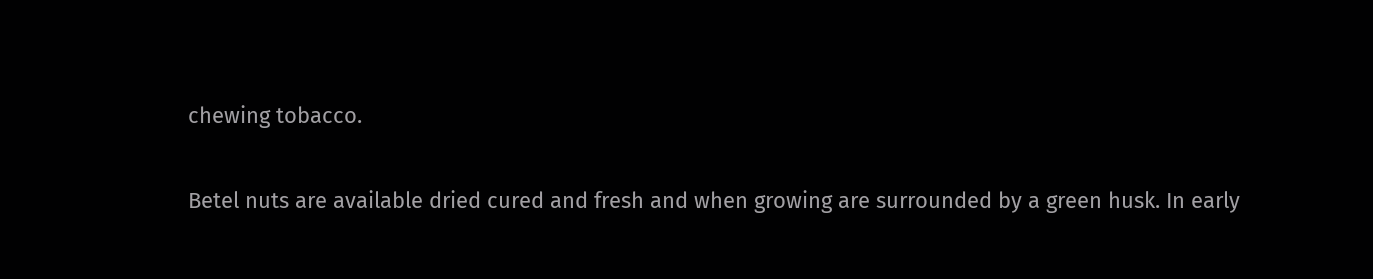chewing tobacco.

Betel nuts are available dried cured and fresh and when growing are surrounded by a green husk. In early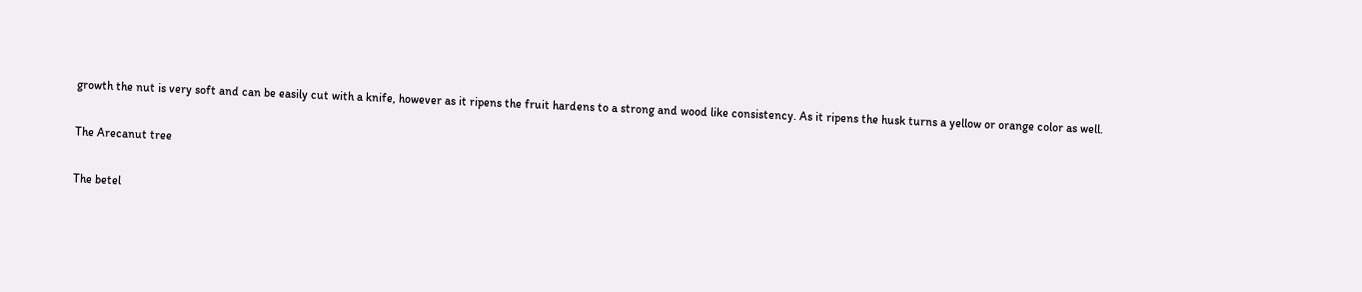growth the nut is very soft and can be easily cut with a knife, however as it ripens the fruit hardens to a strong and wood like consistency. As it ripens the husk turns a yellow or orange color as well.

The Arecanut tree

The betel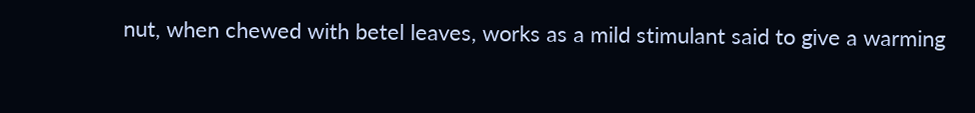nut, when chewed with betel leaves, works as a mild stimulant said to give a warming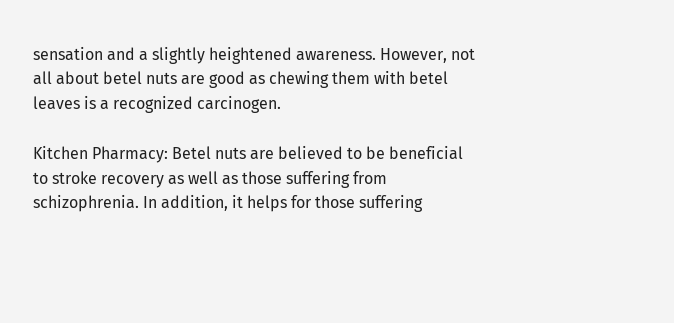sensation and a slightly heightened awareness. However, not all about betel nuts are good as chewing them with betel leaves is a recognized carcinogen.

Kitchen Pharmacy: Betel nuts are believed to be beneficial to stroke recovery as well as those suffering from schizophrenia. In addition, it helps for those suffering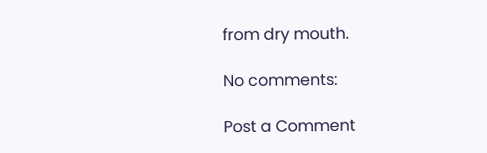from dry mouth.

No comments:

Post a Comment